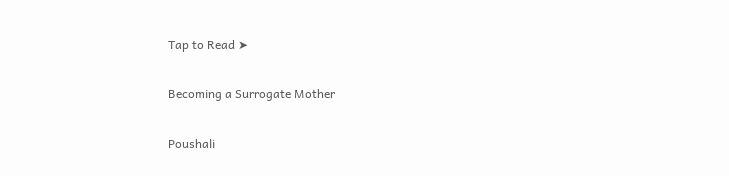Tap to Read ➤

Becoming a Surrogate Mother

Poushali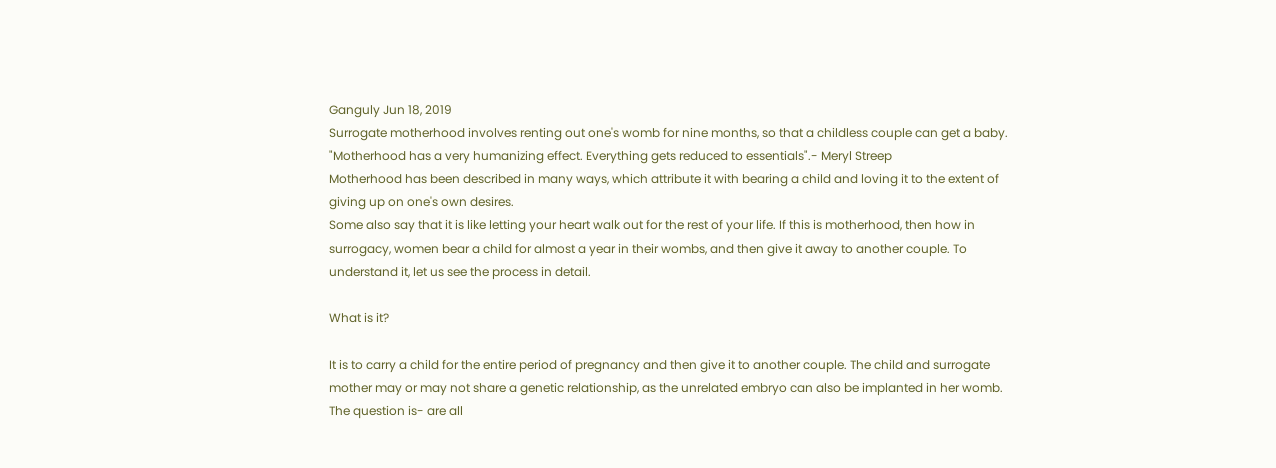Ganguly Jun 18, 2019
Surrogate motherhood involves renting out one's womb for nine months, so that a childless couple can get a baby.
"Motherhood has a very humanizing effect. Everything gets reduced to essentials".- Meryl Streep
Motherhood has been described in many ways, which attribute it with bearing a child and loving it to the extent of giving up on one's own desires.
Some also say that it is like letting your heart walk out for the rest of your life. If this is motherhood, then how in surrogacy, women bear a child for almost a year in their wombs, and then give it away to another couple. To understand it, let us see the process in detail.

What is it?

It is to carry a child for the entire period of pregnancy and then give it to another couple. The child and surrogate mother may or may not share a genetic relationship, as the unrelated embryo can also be implanted in her womb. The question is- are all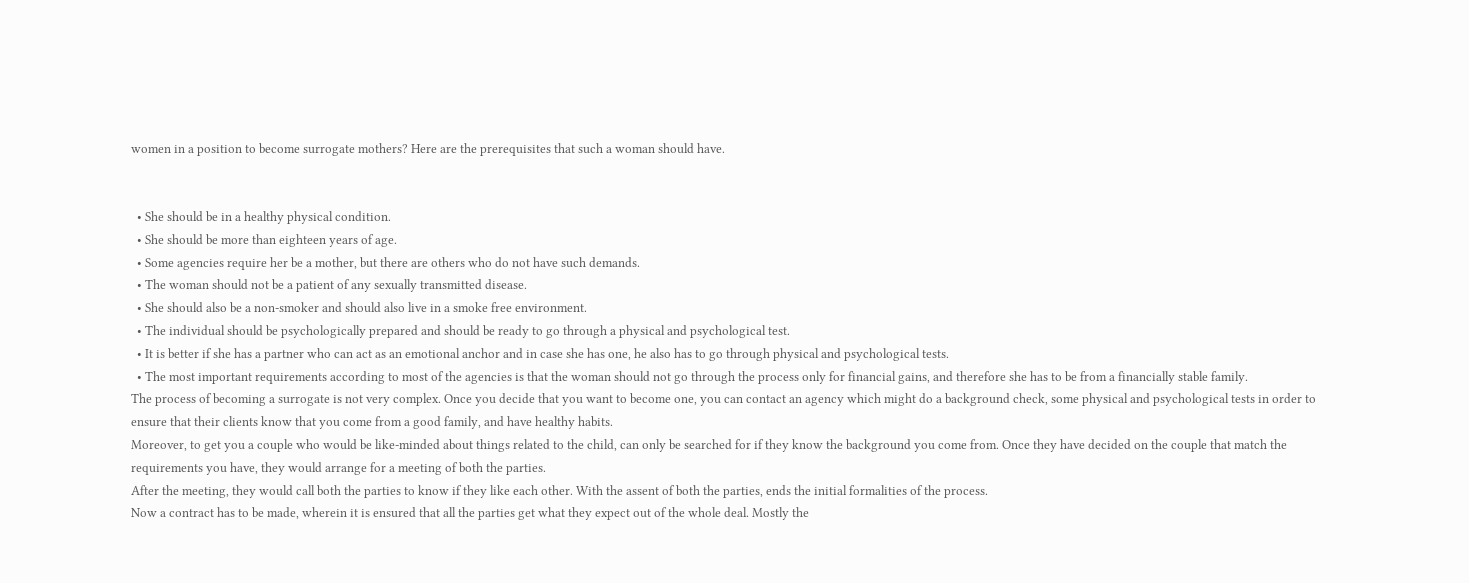women in a position to become surrogate mothers? Here are the prerequisites that such a woman should have.


  • She should be in a healthy physical condition.
  • She should be more than eighteen years of age.
  • Some agencies require her be a mother, but there are others who do not have such demands.
  • The woman should not be a patient of any sexually transmitted disease.
  • She should also be a non-smoker and should also live in a smoke free environment.
  • The individual should be psychologically prepared and should be ready to go through a physical and psychological test.
  • It is better if she has a partner who can act as an emotional anchor and in case she has one, he also has to go through physical and psychological tests.
  • The most important requirements according to most of the agencies is that the woman should not go through the process only for financial gains, and therefore she has to be from a financially stable family.
The process of becoming a surrogate is not very complex. Once you decide that you want to become one, you can contact an agency which might do a background check, some physical and psychological tests in order to ensure that their clients know that you come from a good family, and have healthy habits.
Moreover, to get you a couple who would be like-minded about things related to the child, can only be searched for if they know the background you come from. Once they have decided on the couple that match the requirements you have, they would arrange for a meeting of both the parties.
After the meeting, they would call both the parties to know if they like each other. With the assent of both the parties, ends the initial formalities of the process.
Now a contract has to be made, wherein it is ensured that all the parties get what they expect out of the whole deal. Mostly the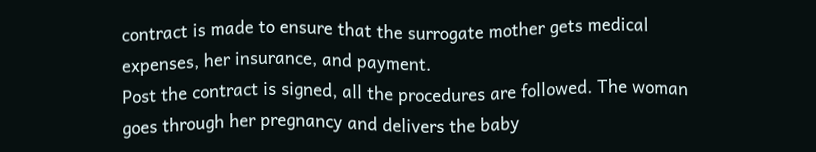contract is made to ensure that the surrogate mother gets medical expenses, her insurance, and payment.
Post the contract is signed, all the procedures are followed. The woman goes through her pregnancy and delivers the baby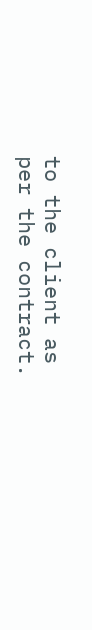to the client as per the contract.